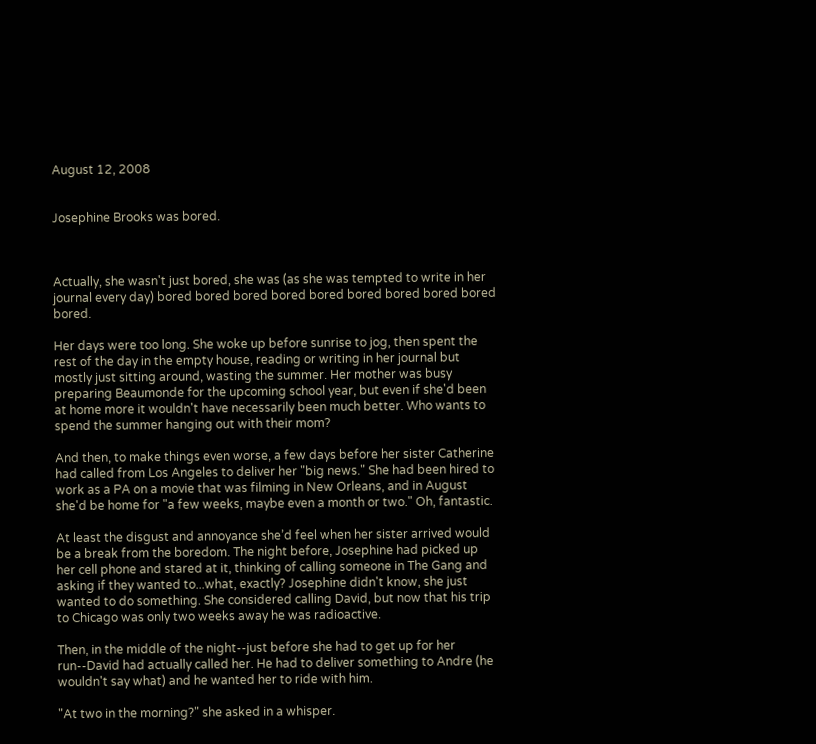August 12, 2008


Josephine Brooks was bored.



Actually, she wasn't just bored, she was (as she was tempted to write in her journal every day) bored bored bored bored bored bored bored bored bored bored.

Her days were too long. She woke up before sunrise to jog, then spent the rest of the day in the empty house, reading or writing in her journal but mostly just sitting around, wasting the summer. Her mother was busy preparing Beaumonde for the upcoming school year, but even if she'd been at home more it wouldn't have necessarily been much better. Who wants to spend the summer hanging out with their mom?

And then, to make things even worse, a few days before her sister Catherine had called from Los Angeles to deliver her "big news." She had been hired to work as a PA on a movie that was filming in New Orleans, and in August she'd be home for "a few weeks, maybe even a month or two." Oh, fantastic.

At least the disgust and annoyance she’d feel when her sister arrived would be a break from the boredom. The night before, Josephine had picked up her cell phone and stared at it, thinking of calling someone in The Gang and asking if they wanted to...what, exactly? Josephine didn't know, she just wanted to do something. She considered calling David, but now that his trip to Chicago was only two weeks away he was radioactive.

Then, in the middle of the night--just before she had to get up for her run--David had actually called her. He had to deliver something to Andre (he wouldn't say what) and he wanted her to ride with him.

"At two in the morning?" she asked in a whisper.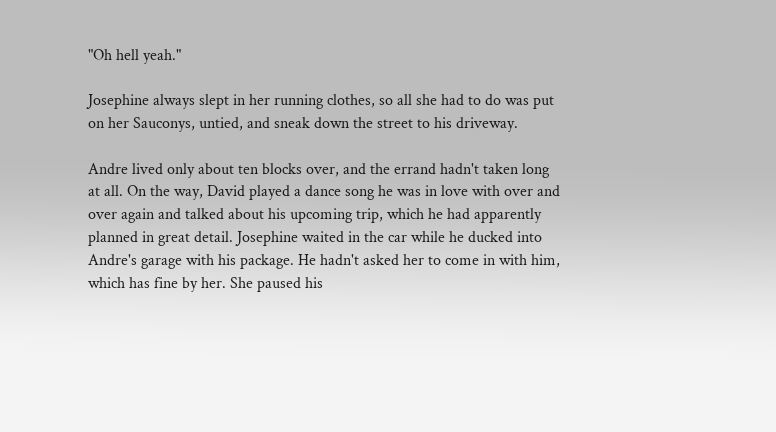"Oh hell yeah."

Josephine always slept in her running clothes, so all she had to do was put on her Sauconys, untied, and sneak down the street to his driveway.

Andre lived only about ten blocks over, and the errand hadn't taken long at all. On the way, David played a dance song he was in love with over and over again and talked about his upcoming trip, which he had apparently planned in great detail. Josephine waited in the car while he ducked into Andre's garage with his package. He hadn't asked her to come in with him, which has fine by her. She paused his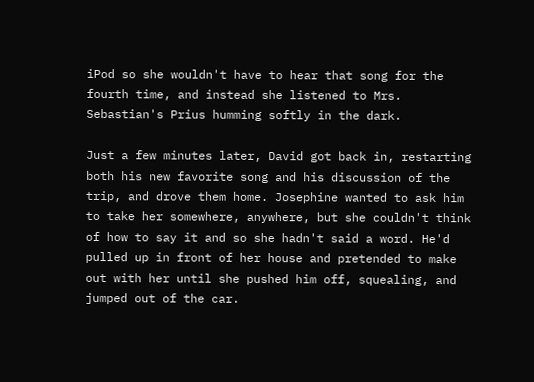iPod so she wouldn't have to hear that song for the fourth time, and instead she listened to Mrs. Sebastian's Prius humming softly in the dark.

Just a few minutes later, David got back in, restarting both his new favorite song and his discussion of the trip, and drove them home. Josephine wanted to ask him to take her somewhere, anywhere, but she couldn't think of how to say it and so she hadn't said a word. He'd pulled up in front of her house and pretended to make out with her until she pushed him off, squealing, and jumped out of the car.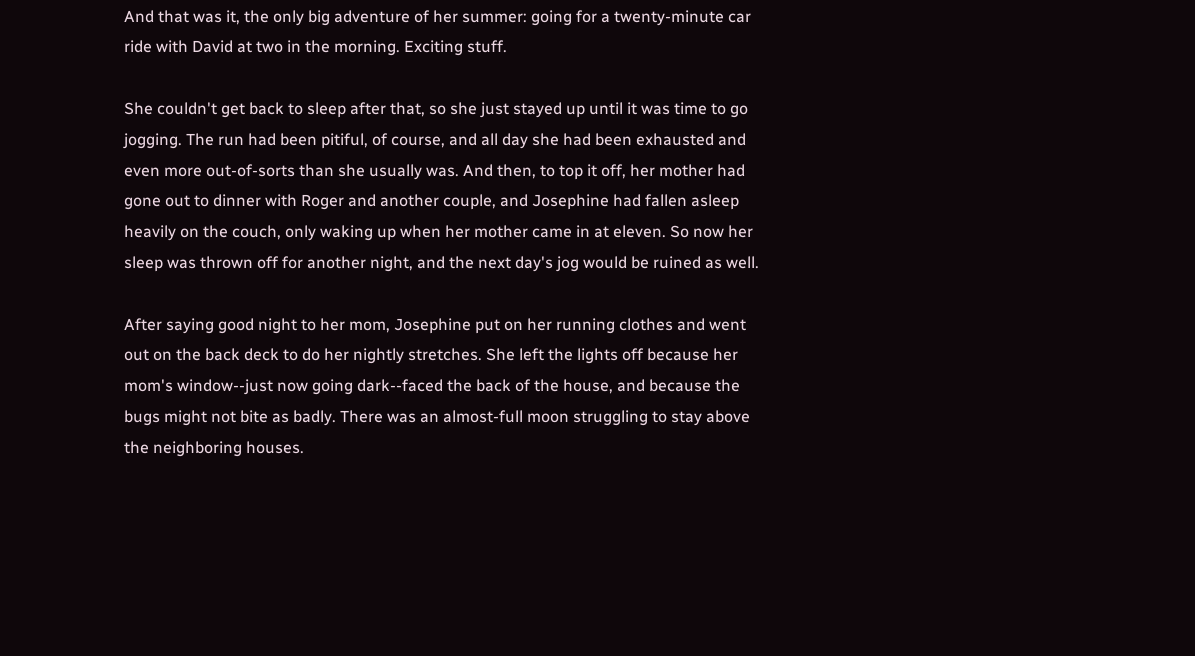And that was it, the only big adventure of her summer: going for a twenty-minute car ride with David at two in the morning. Exciting stuff.

She couldn't get back to sleep after that, so she just stayed up until it was time to go jogging. The run had been pitiful, of course, and all day she had been exhausted and even more out-of-sorts than she usually was. And then, to top it off, her mother had gone out to dinner with Roger and another couple, and Josephine had fallen asleep heavily on the couch, only waking up when her mother came in at eleven. So now her sleep was thrown off for another night, and the next day's jog would be ruined as well.

After saying good night to her mom, Josephine put on her running clothes and went out on the back deck to do her nightly stretches. She left the lights off because her mom's window--just now going dark--faced the back of the house, and because the bugs might not bite as badly. There was an almost-full moon struggling to stay above the neighboring houses.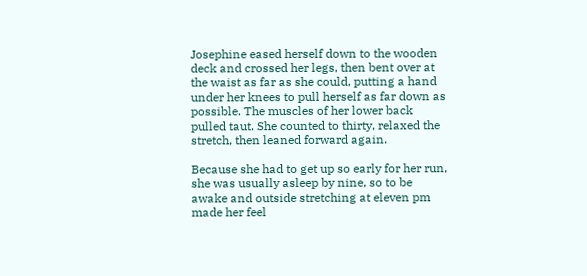Josephine eased herself down to the wooden deck and crossed her legs, then bent over at the waist as far as she could, putting a hand under her knees to pull herself as far down as possible. The muscles of her lower back pulled taut. She counted to thirty, relaxed the stretch, then leaned forward again.

Because she had to get up so early for her run, she was usually asleep by nine, so to be awake and outside stretching at eleven pm made her feel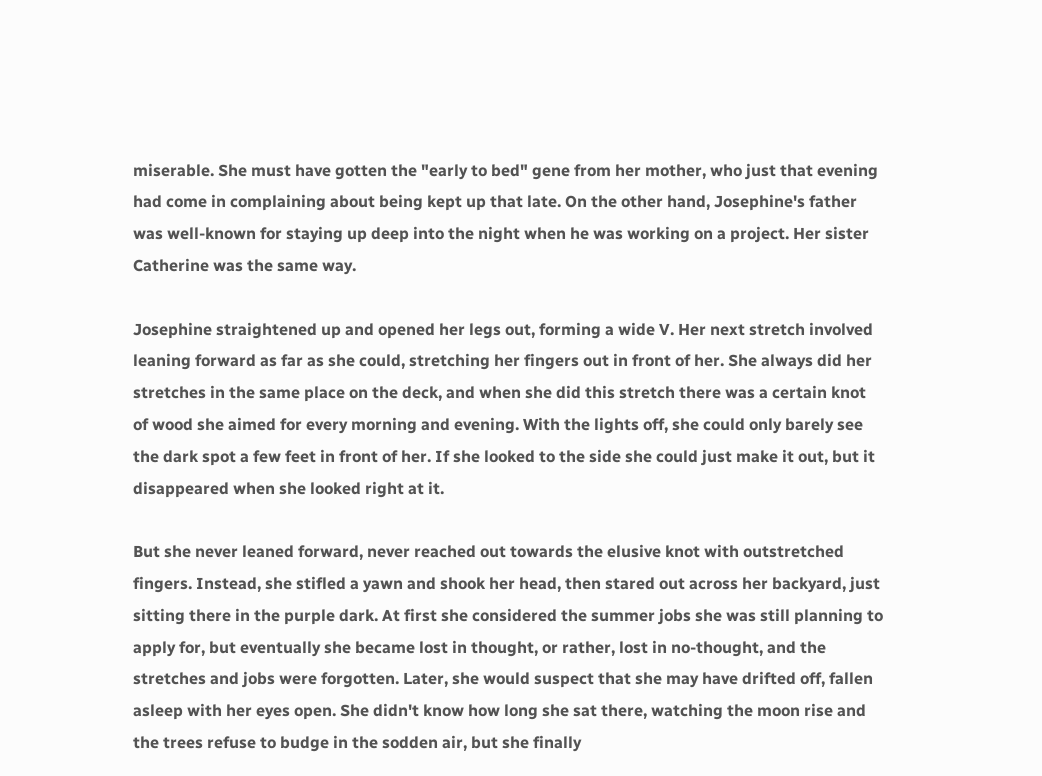miserable. She must have gotten the "early to bed" gene from her mother, who just that evening had come in complaining about being kept up that late. On the other hand, Josephine's father was well-known for staying up deep into the night when he was working on a project. Her sister Catherine was the same way.

Josephine straightened up and opened her legs out, forming a wide V. Her next stretch involved leaning forward as far as she could, stretching her fingers out in front of her. She always did her stretches in the same place on the deck, and when she did this stretch there was a certain knot of wood she aimed for every morning and evening. With the lights off, she could only barely see the dark spot a few feet in front of her. If she looked to the side she could just make it out, but it disappeared when she looked right at it.

But she never leaned forward, never reached out towards the elusive knot with outstretched fingers. Instead, she stifled a yawn and shook her head, then stared out across her backyard, just sitting there in the purple dark. At first she considered the summer jobs she was still planning to apply for, but eventually she became lost in thought, or rather, lost in no-thought, and the stretches and jobs were forgotten. Later, she would suspect that she may have drifted off, fallen asleep with her eyes open. She didn't know how long she sat there, watching the moon rise and the trees refuse to budge in the sodden air, but she finally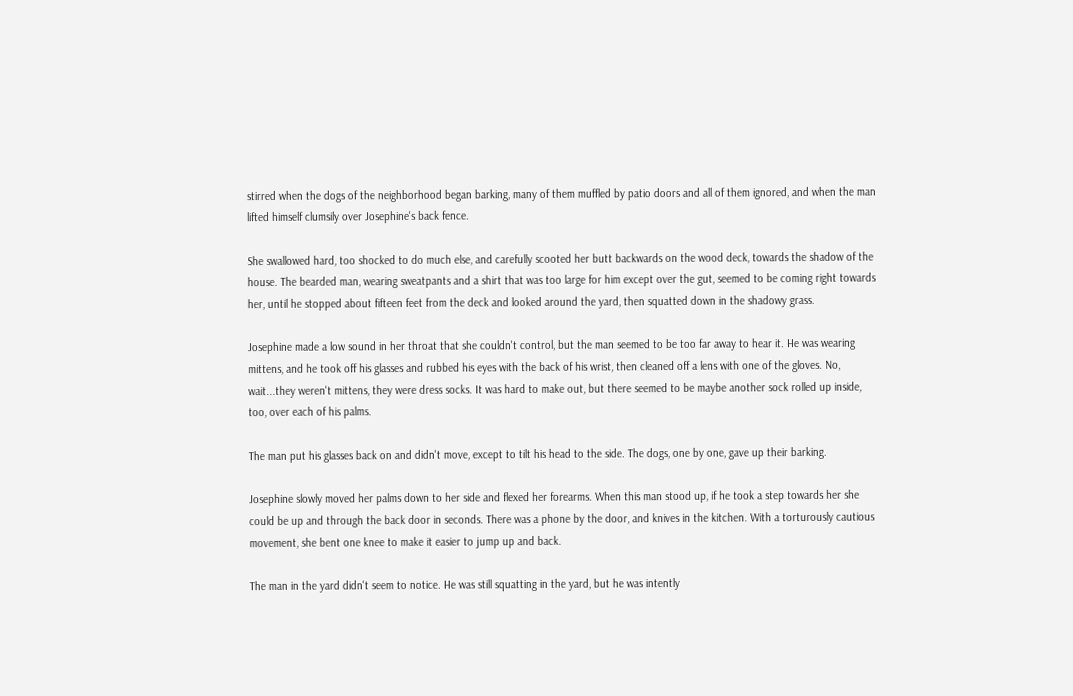stirred when the dogs of the neighborhood began barking, many of them muffled by patio doors and all of them ignored, and when the man lifted himself clumsily over Josephine's back fence.

She swallowed hard, too shocked to do much else, and carefully scooted her butt backwards on the wood deck, towards the shadow of the house. The bearded man, wearing sweatpants and a shirt that was too large for him except over the gut, seemed to be coming right towards her, until he stopped about fifteen feet from the deck and looked around the yard, then squatted down in the shadowy grass.

Josephine made a low sound in her throat that she couldn't control, but the man seemed to be too far away to hear it. He was wearing mittens, and he took off his glasses and rubbed his eyes with the back of his wrist, then cleaned off a lens with one of the gloves. No, wait...they weren't mittens, they were dress socks. It was hard to make out, but there seemed to be maybe another sock rolled up inside, too, over each of his palms.

The man put his glasses back on and didn't move, except to tilt his head to the side. The dogs, one by one, gave up their barking.

Josephine slowly moved her palms down to her side and flexed her forearms. When this man stood up, if he took a step towards her she could be up and through the back door in seconds. There was a phone by the door, and knives in the kitchen. With a torturously cautious movement, she bent one knee to make it easier to jump up and back.

The man in the yard didn't seem to notice. He was still squatting in the yard, but he was intently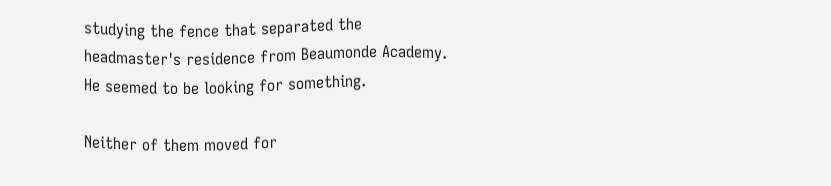studying the fence that separated the headmaster's residence from Beaumonde Academy. He seemed to be looking for something.

Neither of them moved for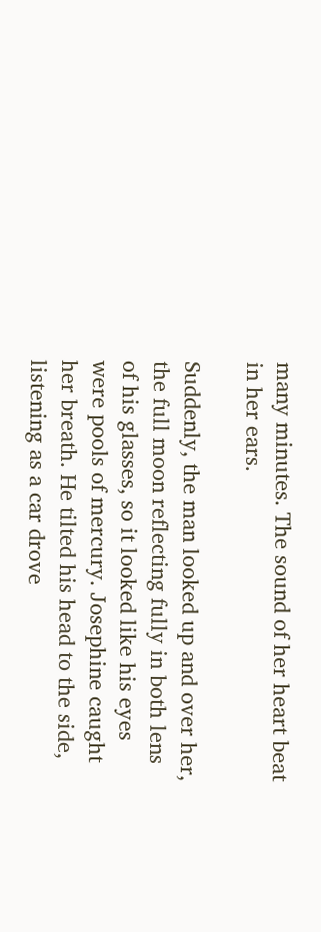many minutes. The sound of her heart beat in her ears.

Suddenly, the man looked up and over her, the full moon reflecting fully in both lens of his glasses, so it looked like his eyes were pools of mercury. Josephine caught her breath. He tilted his head to the side, listening as a car drove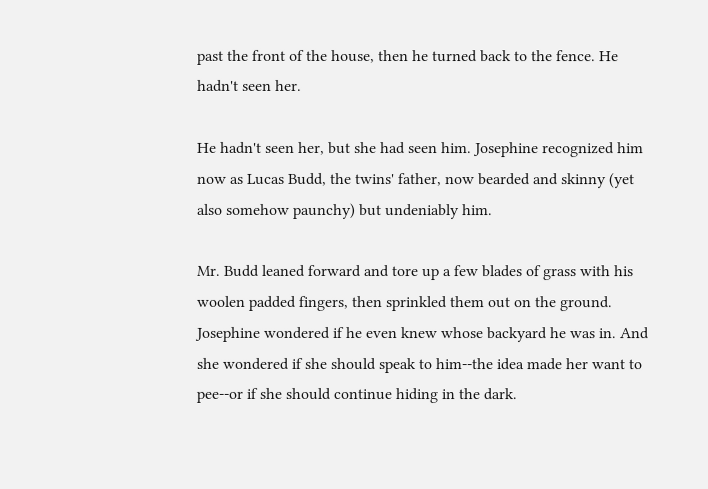past the front of the house, then he turned back to the fence. He hadn't seen her.

He hadn't seen her, but she had seen him. Josephine recognized him now as Lucas Budd, the twins' father, now bearded and skinny (yet also somehow paunchy) but undeniably him.

Mr. Budd leaned forward and tore up a few blades of grass with his woolen padded fingers, then sprinkled them out on the ground. Josephine wondered if he even knew whose backyard he was in. And she wondered if she should speak to him--the idea made her want to pee--or if she should continue hiding in the dark.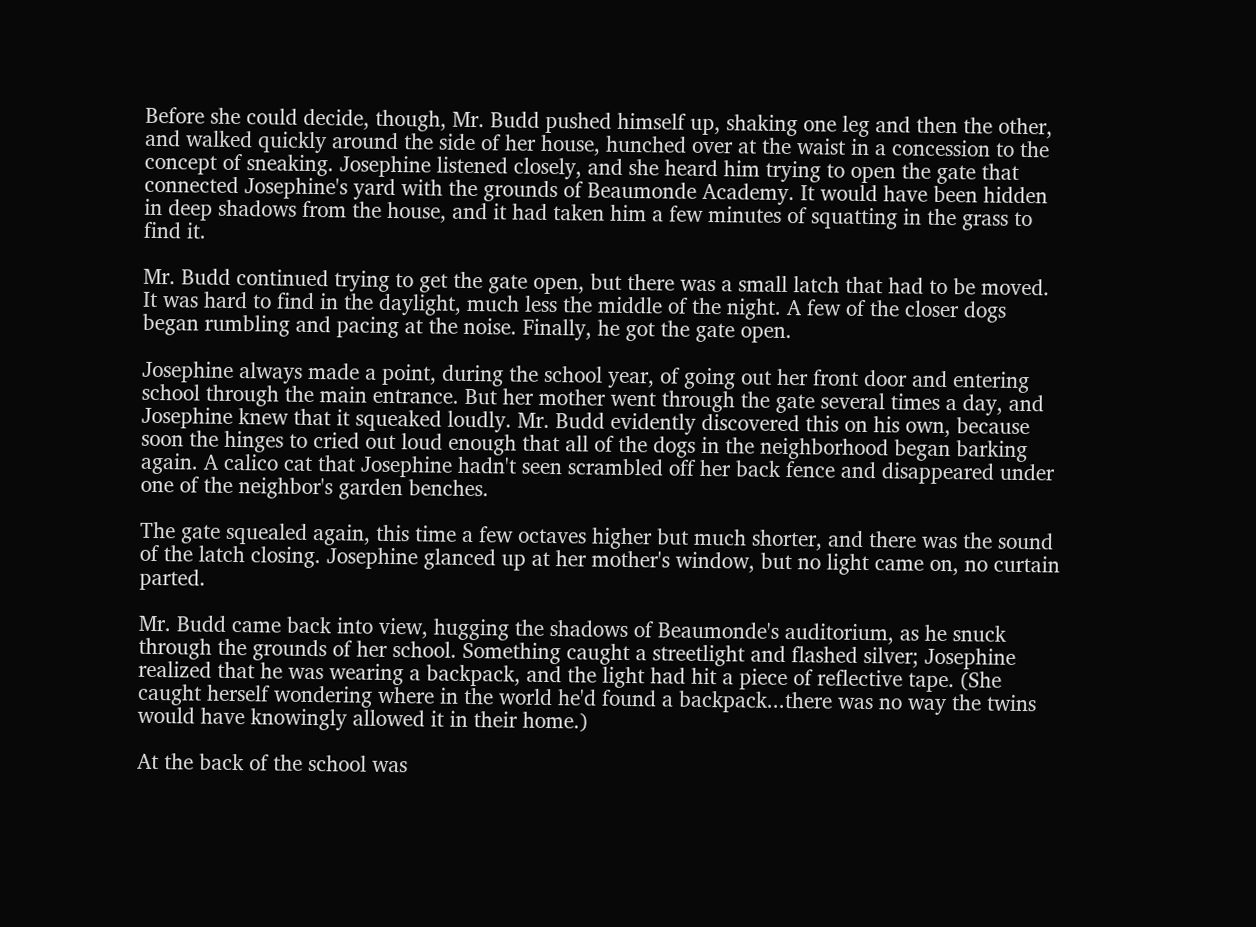Before she could decide, though, Mr. Budd pushed himself up, shaking one leg and then the other, and walked quickly around the side of her house, hunched over at the waist in a concession to the concept of sneaking. Josephine listened closely, and she heard him trying to open the gate that connected Josephine's yard with the grounds of Beaumonde Academy. It would have been hidden in deep shadows from the house, and it had taken him a few minutes of squatting in the grass to find it.

Mr. Budd continued trying to get the gate open, but there was a small latch that had to be moved. It was hard to find in the daylight, much less the middle of the night. A few of the closer dogs began rumbling and pacing at the noise. Finally, he got the gate open.

Josephine always made a point, during the school year, of going out her front door and entering school through the main entrance. But her mother went through the gate several times a day, and Josephine knew that it squeaked loudly. Mr. Budd evidently discovered this on his own, because soon the hinges to cried out loud enough that all of the dogs in the neighborhood began barking again. A calico cat that Josephine hadn't seen scrambled off her back fence and disappeared under one of the neighbor's garden benches.

The gate squealed again, this time a few octaves higher but much shorter, and there was the sound of the latch closing. Josephine glanced up at her mother's window, but no light came on, no curtain parted.

Mr. Budd came back into view, hugging the shadows of Beaumonde's auditorium, as he snuck through the grounds of her school. Something caught a streetlight and flashed silver; Josephine realized that he was wearing a backpack, and the light had hit a piece of reflective tape. (She caught herself wondering where in the world he'd found a backpack...there was no way the twins would have knowingly allowed it in their home.)

At the back of the school was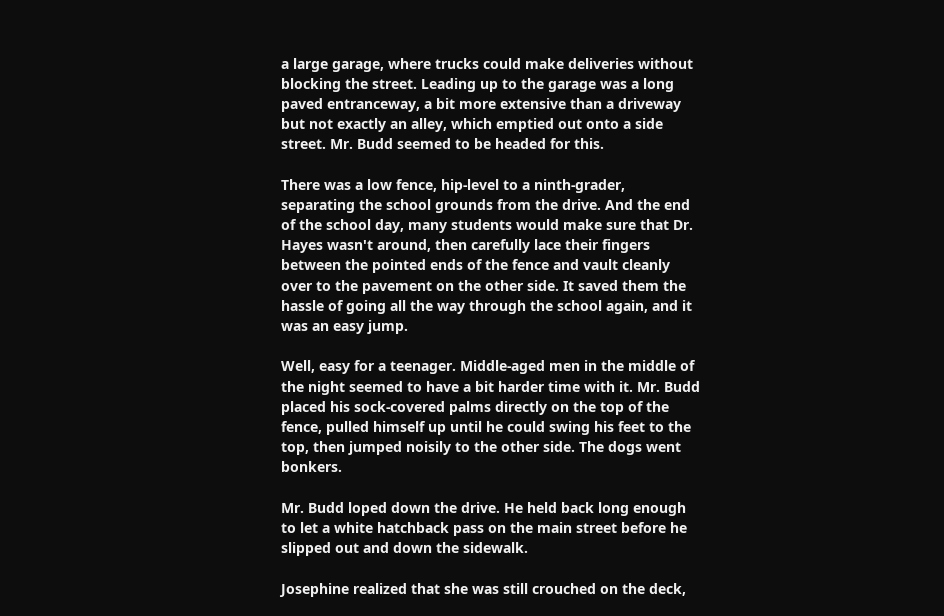a large garage, where trucks could make deliveries without blocking the street. Leading up to the garage was a long paved entranceway, a bit more extensive than a driveway but not exactly an alley, which emptied out onto a side street. Mr. Budd seemed to be headed for this.

There was a low fence, hip-level to a ninth-grader, separating the school grounds from the drive. And the end of the school day, many students would make sure that Dr. Hayes wasn't around, then carefully lace their fingers between the pointed ends of the fence and vault cleanly over to the pavement on the other side. It saved them the hassle of going all the way through the school again, and it was an easy jump.

Well, easy for a teenager. Middle-aged men in the middle of the night seemed to have a bit harder time with it. Mr. Budd placed his sock-covered palms directly on the top of the fence, pulled himself up until he could swing his feet to the top, then jumped noisily to the other side. The dogs went bonkers.

Mr. Budd loped down the drive. He held back long enough to let a white hatchback pass on the main street before he slipped out and down the sidewalk.

Josephine realized that she was still crouched on the deck,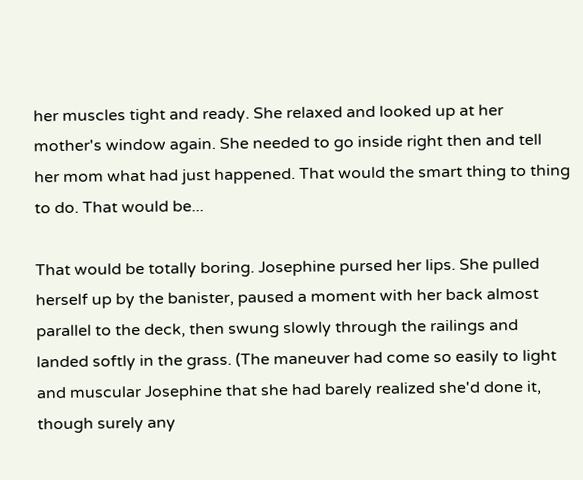her muscles tight and ready. She relaxed and looked up at her mother's window again. She needed to go inside right then and tell her mom what had just happened. That would the smart thing to thing to do. That would be...

That would be totally boring. Josephine pursed her lips. She pulled herself up by the banister, paused a moment with her back almost parallel to the deck, then swung slowly through the railings and landed softly in the grass. (The maneuver had come so easily to light and muscular Josephine that she had barely realized she'd done it, though surely any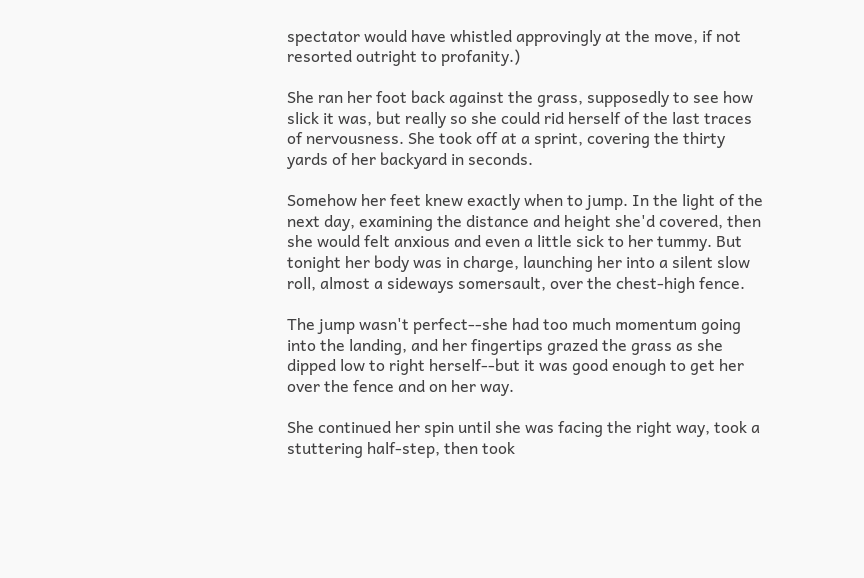spectator would have whistled approvingly at the move, if not resorted outright to profanity.)

She ran her foot back against the grass, supposedly to see how slick it was, but really so she could rid herself of the last traces of nervousness. She took off at a sprint, covering the thirty yards of her backyard in seconds.

Somehow her feet knew exactly when to jump. In the light of the next day, examining the distance and height she'd covered, then she would felt anxious and even a little sick to her tummy. But tonight her body was in charge, launching her into a silent slow roll, almost a sideways somersault, over the chest-high fence.

The jump wasn't perfect--she had too much momentum going into the landing, and her fingertips grazed the grass as she dipped low to right herself--but it was good enough to get her over the fence and on her way.

She continued her spin until she was facing the right way, took a stuttering half-step, then took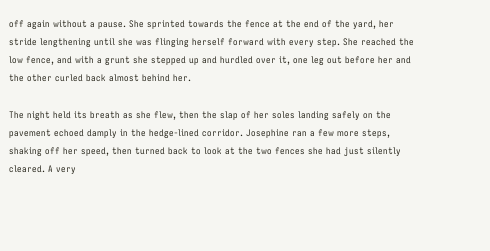off again without a pause. She sprinted towards the fence at the end of the yard, her stride lengthening until she was flinging herself forward with every step. She reached the low fence, and with a grunt she stepped up and hurdled over it, one leg out before her and the other curled back almost behind her.

The night held its breath as she flew, then the slap of her soles landing safely on the pavement echoed damply in the hedge-lined corridor. Josephine ran a few more steps, shaking off her speed, then turned back to look at the two fences she had just silently cleared. A very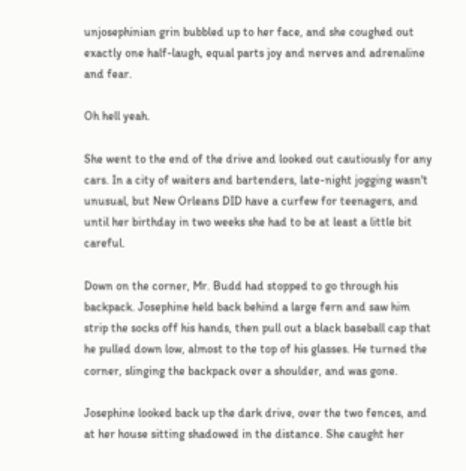unjosephinian grin bubbled up to her face, and she coughed out exactly one half-laugh, equal parts joy and nerves and adrenaline and fear.

Oh hell yeah.

She went to the end of the drive and looked out cautiously for any cars. In a city of waiters and bartenders, late-night jogging wasn't unusual, but New Orleans DID have a curfew for teenagers, and until her birthday in two weeks she had to be at least a little bit careful.

Down on the corner, Mr. Budd had stopped to go through his backpack. Josephine held back behind a large fern and saw him strip the socks off his hands, then pull out a black baseball cap that he pulled down low, almost to the top of his glasses. He turned the corner, slinging the backpack over a shoulder, and was gone.

Josephine looked back up the dark drive, over the two fences, and at her house sitting shadowed in the distance. She caught her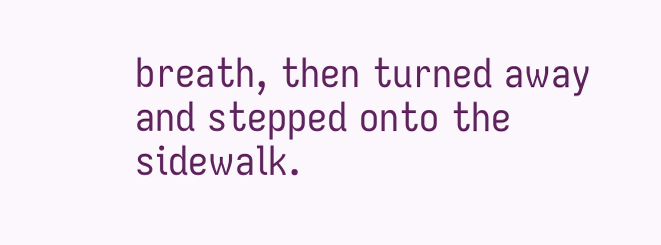breath, then turned away and stepped onto the sidewalk.